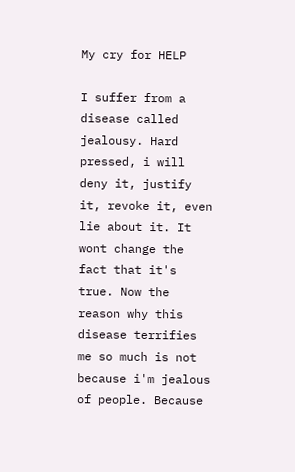My cry for HELP

I suffer from a disease called jealousy. Hard pressed, i will deny it, justify it, revoke it, even lie about it. It wont change the fact that it's true. Now the reason why this disease terrifies me so much is not because i'm jealous of people. Because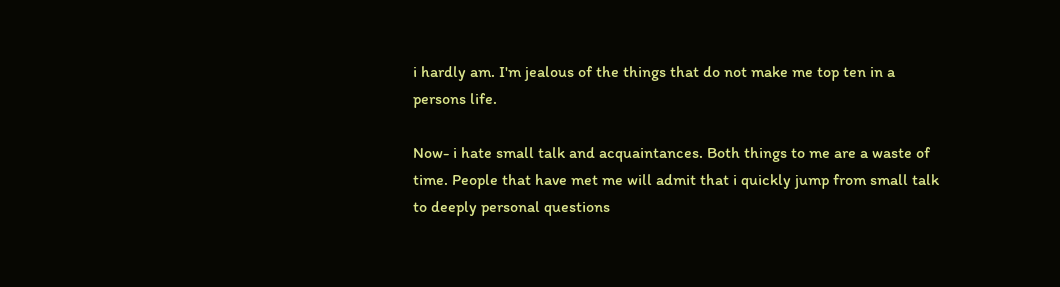i hardly am. I'm jealous of the things that do not make me top ten in a persons life.

Now- i hate small talk and acquaintances. Both things to me are a waste of time. People that have met me will admit that i quickly jump from small talk to deeply personal questions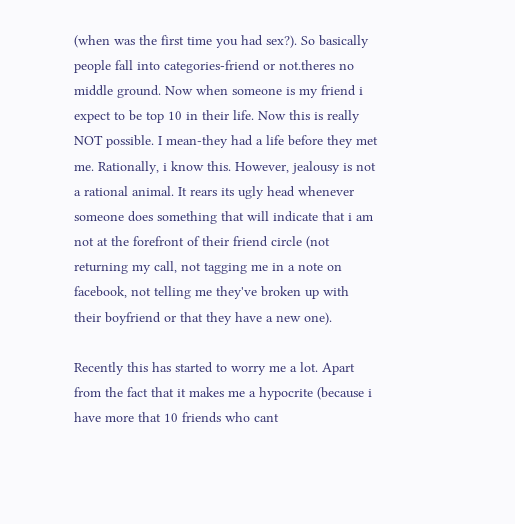(when was the first time you had sex?). So basically people fall into categories-friend or not.theres no middle ground. Now when someone is my friend i expect to be top 10 in their life. Now this is really NOT possible. I mean-they had a life before they met me. Rationally, i know this. However, jealousy is not a rational animal. It rears its ugly head whenever someone does something that will indicate that i am not at the forefront of their friend circle (not returning my call, not tagging me in a note on facebook, not telling me they've broken up with their boyfriend or that they have a new one).

Recently this has started to worry me a lot. Apart from the fact that it makes me a hypocrite (because i have more that 10 friends who cant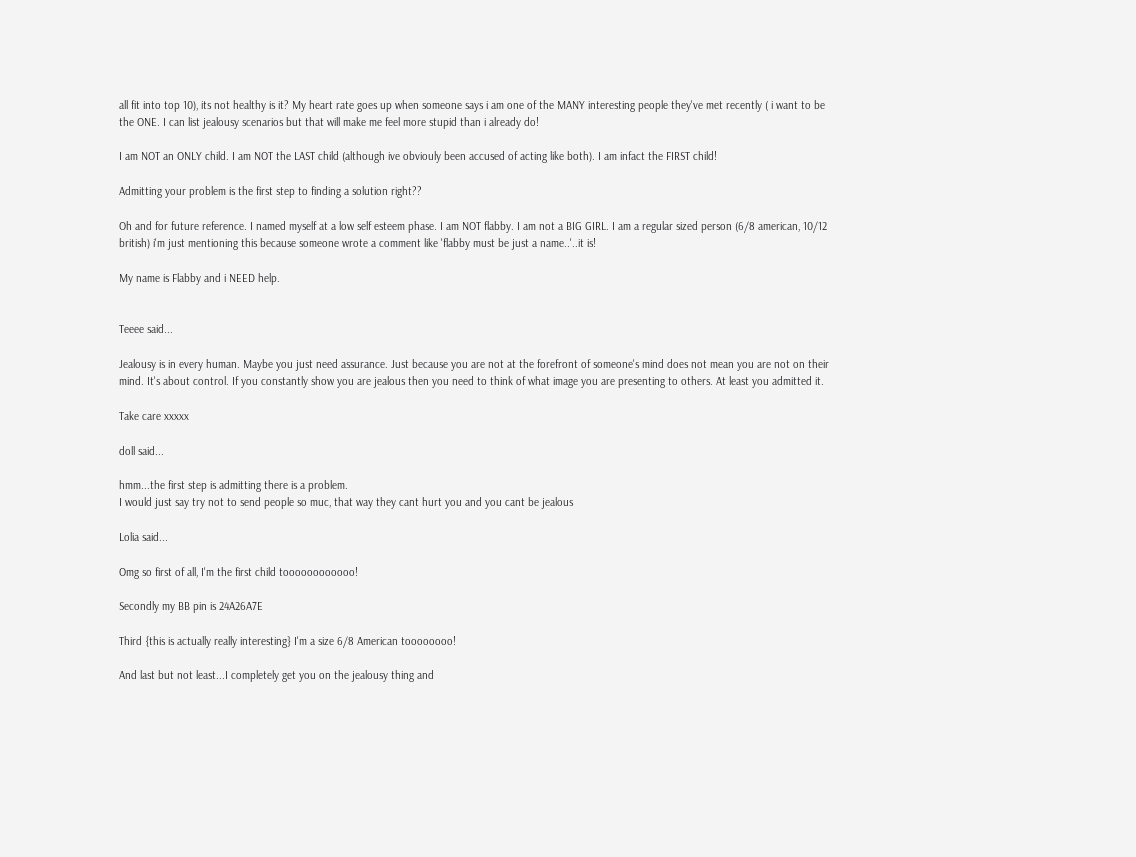all fit into top 10), its not healthy is it? My heart rate goes up when someone says i am one of the MANY interesting people they've met recently ( i want to be the ONE. I can list jealousy scenarios but that will make me feel more stupid than i already do!

I am NOT an ONLY child. I am NOT the LAST child (although ive obviouly been accused of acting like both). I am infact the FIRST child!

Admitting your problem is the first step to finding a solution right??

Oh and for future reference. I named myself at a low self esteem phase. I am NOT flabby. I am not a BIG GIRL. I am a regular sized person (6/8 american, 10/12 british) i'm just mentioning this because someone wrote a comment like 'flabby must be just a name..'..it is!

My name is Flabby and i NEED help.


Teeee said...

Jealousy is in every human. Maybe you just need assurance. Just because you are not at the forefront of someone's mind does not mean you are not on their mind. It's about control. If you constantly show you are jealous then you need to think of what image you are presenting to others. At least you admitted it.

Take care xxxxx

doll said...

hmm...the first step is admitting there is a problem.
I would just say try not to send people so muc, that way they cant hurt you and you cant be jealous

Lolia said...

Omg so first of all, I'm the first child toooooooooooo!

Secondly my BB pin is 24A26A7E

Third {this is actually really interesting} I'm a size 6/8 American toooooooo!

And last but not least...I completely get you on the jealousy thing and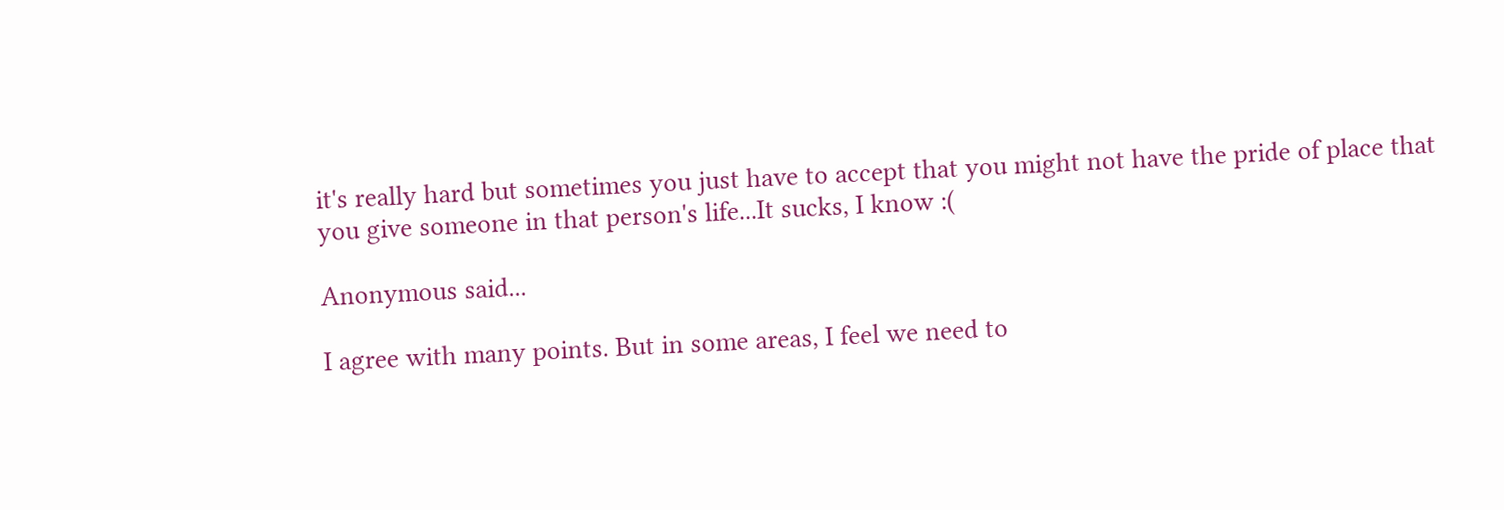it's really hard but sometimes you just have to accept that you might not have the pride of place that you give someone in that person's life...It sucks, I know :(

Anonymous said...

I agree with many points. But in some areas, I feel we need to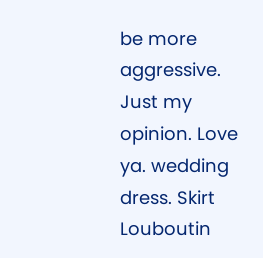be more aggressive. Just my opinion. Love ya. wedding dress. Skirt Louboutin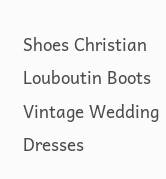Shoes Christian Louboutin Boots Vintage Wedding Dresses